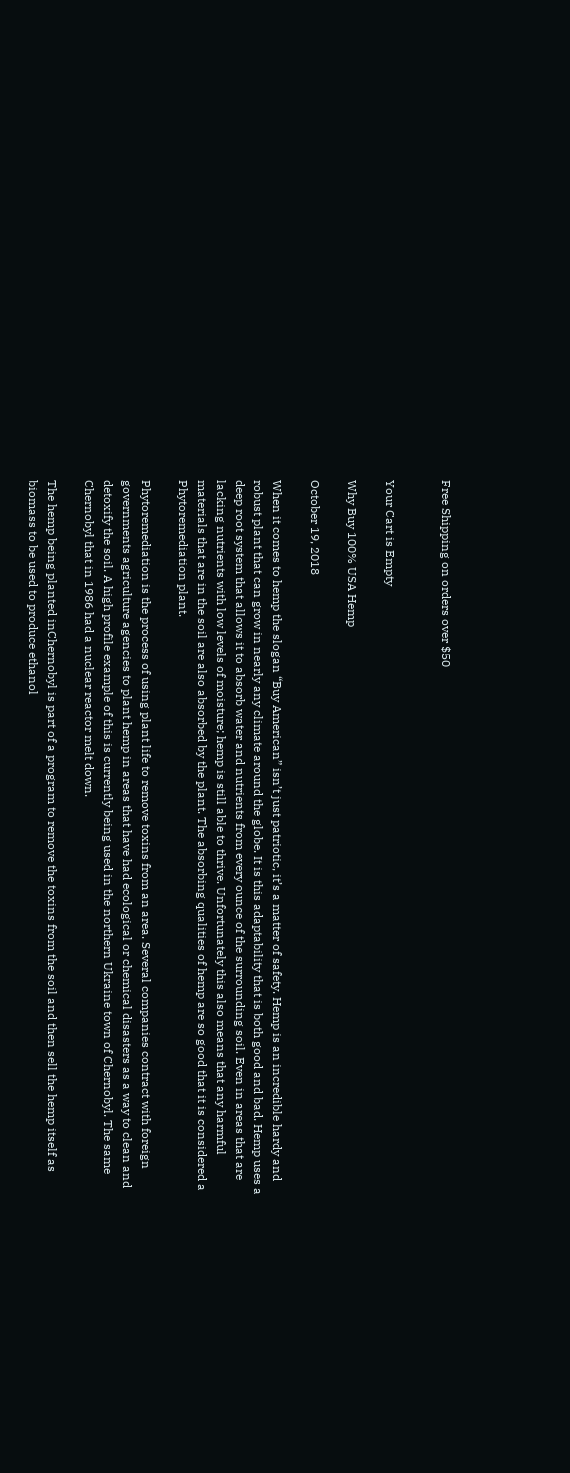Free Shipping on orders over $50


Your Cart is Empty

Why Buy 100% USA Hemp

October 19, 2018

When it comes to hemp the slogan “Buy American” isn’t just patriotic, it’s a matter of safety. Hemp is an incredible hardy and robust plant that can grow in nearly any climate around the globe. It is this adaptability that is both good and bad. Hemp uses a deep root system that allows it to absorb water and nutrients from every ounce of the surrounding soil. Even in areas that are lacking nutrients with low levels of moisture; hemp is still able to thrive. Unfortunately this also means that any harmful materials that are in the soil are also absorbed by the plant. The absorbing qualities of hemp are so good that it is considered a Phytoremediation plant.

Phytoremediation is the process of using plant life to remove toxins from an area. Several companies contract with foreign governments agriculture agencies to plant hemp in areas that have had ecological or chemical disasters as a way to clean and detoxify the soil. A high profile example of this is currently being used in the northern Ukraine town of Chernobyl. The same Chernobyl that in 1986 had a nuclear reactor melt down.

The hemp being planted inChernobyl is part of a program to remove the toxins from the soil and then sell the hemp itself as biomass to be used to produce ethanol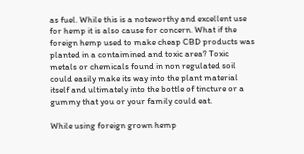as fuel. While this is a noteworthy and excellent use for hemp it is also cause for concern. What if the foreign hemp used to make cheap CBD products was planted in a contaimined and toxic area? Toxic metals or chemicals found in non regulated soil could easily make its way into the plant material itself and ultimately into the bottle of tincture or a gummy that you or your family could eat.

While using foreign grown hemp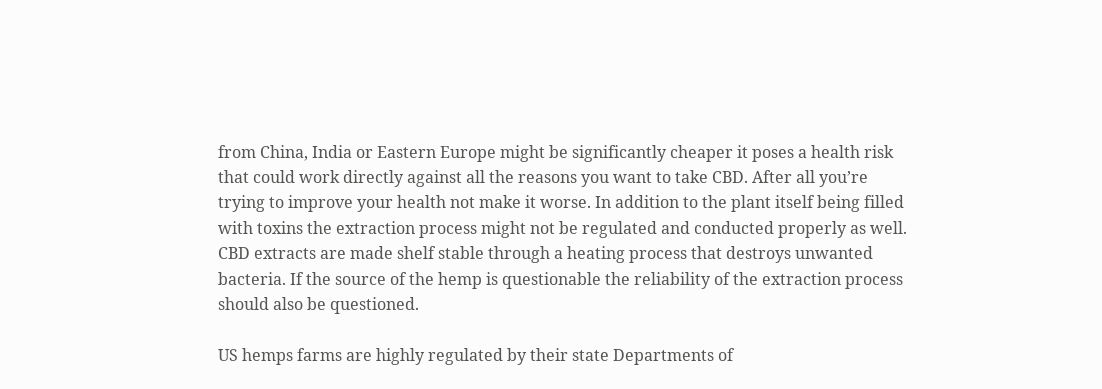from China, India or Eastern Europe might be significantly cheaper it poses a health risk that could work directly against all the reasons you want to take CBD. After all you’re trying to improve your health not make it worse. In addition to the plant itself being filled with toxins the extraction process might not be regulated and conducted properly as well. CBD extracts are made shelf stable through a heating process that destroys unwanted bacteria. If the source of the hemp is questionable the reliability of the extraction process should also be questioned.

US hemps farms are highly regulated by their state Departments of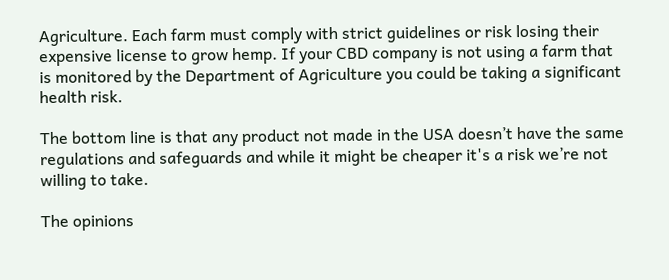Agriculture. Each farm must comply with strict guidelines or risk losing their expensive license to grow hemp. If your CBD company is not using a farm that is monitored by the Department of Agriculture you could be taking a significant health risk.

The bottom line is that any product not made in the USA doesn’t have the same regulations and safeguards and while it might be cheaper it's a risk we’re not willing to take.

The opinions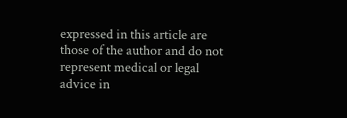expressed in this article are those of the author and do not represent medical or legal advice in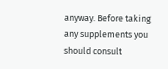anyway. Before taking any supplements you should consult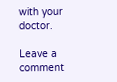with your doctor.

Leave a comment